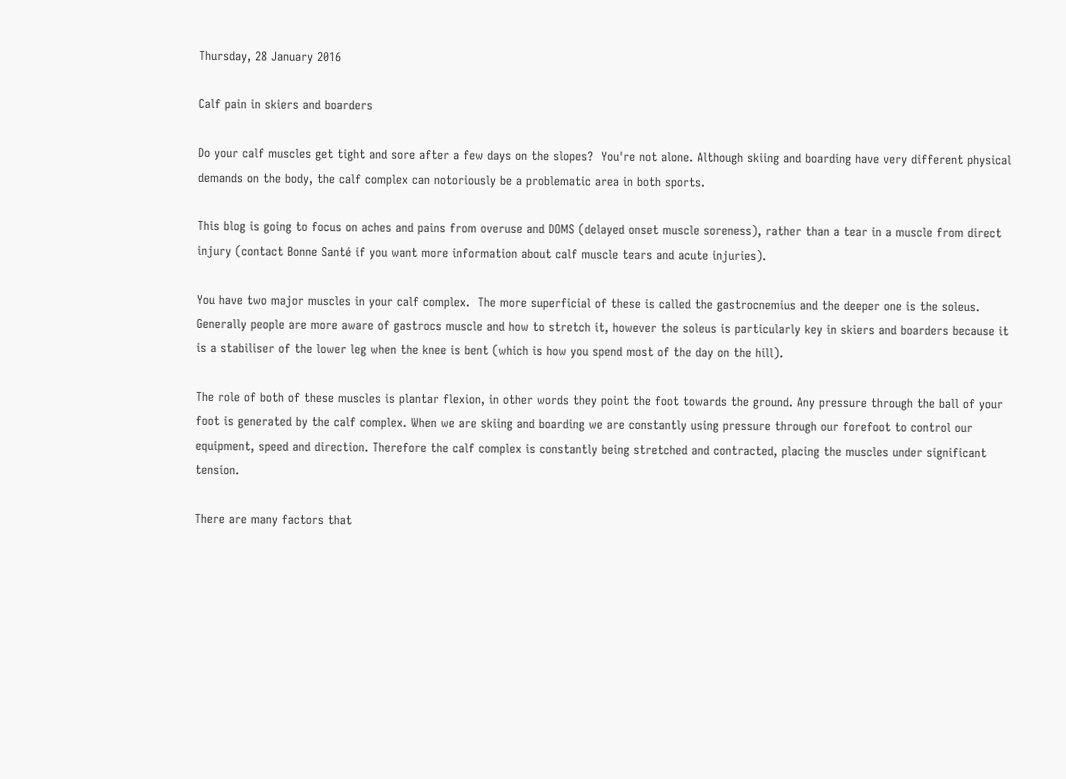Thursday, 28 January 2016

Calf pain in skiers and boarders

Do your calf muscles get tight and sore after a few days on the slopes?  You're not alone. Although skiing and boarding have very different physical demands on the body, the calf complex can notoriously be a problematic area in both sports.

This blog is going to focus on aches and pains from overuse and DOMS (delayed onset muscle soreness), rather than a tear in a muscle from direct injury (contact Bonne Santé if you want more information about calf muscle tears and acute injuries).

You have two major muscles in your calf complex.  The more superficial of these is called the gastrocnemius and the deeper one is the soleus. Generally people are more aware of gastrocs muscle and how to stretch it, however the soleus is particularly key in skiers and boarders because it is a stabiliser of the lower leg when the knee is bent (which is how you spend most of the day on the hill).

The role of both of these muscles is plantar flexion, in other words they point the foot towards the ground. Any pressure through the ball of your foot is generated by the calf complex. When we are skiing and boarding we are constantly using pressure through our forefoot to control our equipment, speed and direction. Therefore the calf complex is constantly being stretched and contracted, placing the muscles under significant tension.

There are many factors that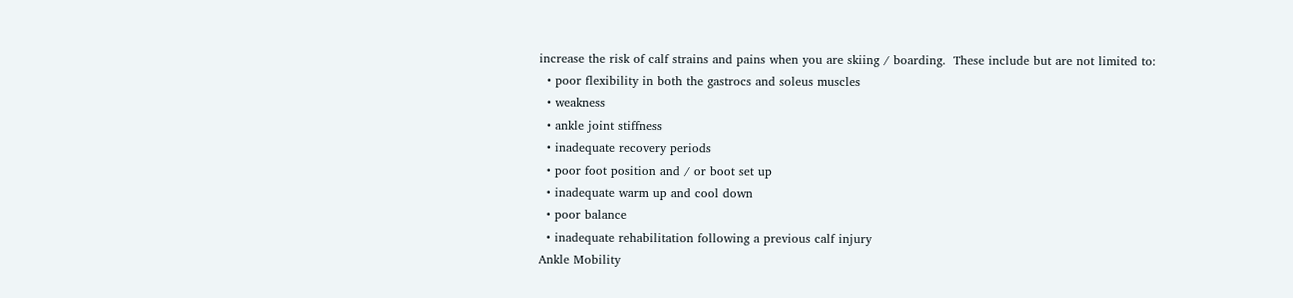increase the risk of calf strains and pains when you are skiing / boarding.  These include but are not limited to:
  • poor flexibility in both the gastrocs and soleus muscles
  • weakness
  • ankle joint stiffness
  • inadequate recovery periods
  • poor foot position and / or boot set up
  • inadequate warm up and cool down
  • poor balance
  • inadequate rehabilitation following a previous calf injury
Ankle Mobility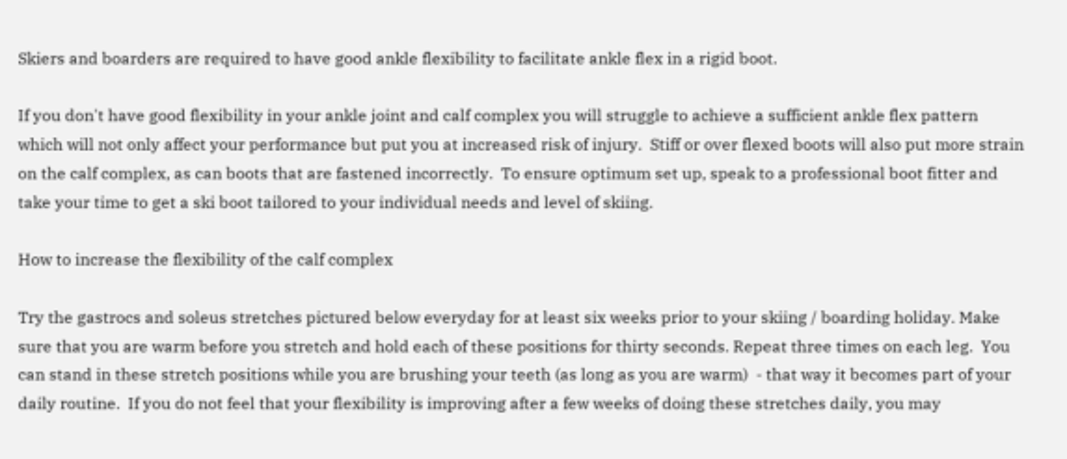Skiers and boarders are required to have good ankle flexibility to facilitate ankle flex in a rigid boot.

If you don't have good flexibility in your ankle joint and calf complex you will struggle to achieve a sufficient ankle flex pattern which will not only affect your performance but put you at increased risk of injury.  Stiff or over flexed boots will also put more strain on the calf complex, as can boots that are fastened incorrectly.  To ensure optimum set up, speak to a professional boot fitter and take your time to get a ski boot tailored to your individual needs and level of skiing.

How to increase the flexibility of the calf complex

Try the gastrocs and soleus stretches pictured below everyday for at least six weeks prior to your skiing / boarding holiday. Make sure that you are warm before you stretch and hold each of these positions for thirty seconds. Repeat three times on each leg.  You can stand in these stretch positions while you are brushing your teeth (as long as you are warm)  - that way it becomes part of your daily routine.  If you do not feel that your flexibility is improving after a few weeks of doing these stretches daily, you may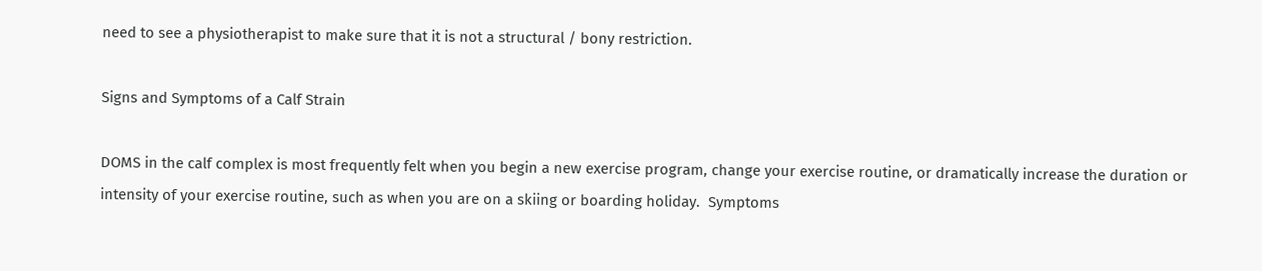need to see a physiotherapist to make sure that it is not a structural / bony restriction.

Signs and Symptoms of a Calf Strain

DOMS in the calf complex is most frequently felt when you begin a new exercise program, change your exercise routine, or dramatically increase the duration or intensity of your exercise routine, such as when you are on a skiing or boarding holiday.  Symptoms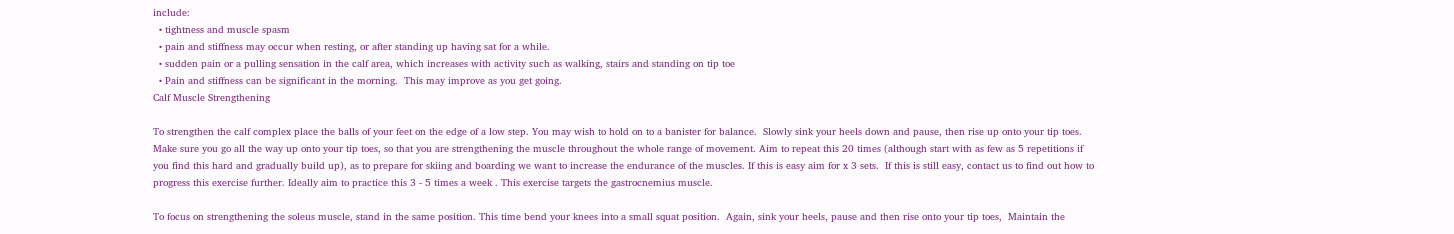include:
  • tightness and muscle spasm
  • pain and stiffness may occur when resting, or after standing up having sat for a while.
  • sudden pain or a pulling sensation in the calf area, which increases with activity such as walking, stairs and standing on tip toe
  • Pain and stiffness can be significant in the morning.  This may improve as you get going.
Calf Muscle Strengthening

To strengthen the calf complex place the balls of your feet on the edge of a low step. You may wish to hold on to a banister for balance.  Slowly sink your heels down and pause, then rise up onto your tip toes. Make sure you go all the way up onto your tip toes, so that you are strengthening the muscle throughout the whole range of movement. Aim to repeat this 20 times (although start with as few as 5 repetitions if you find this hard and gradually build up), as to prepare for skiing and boarding we want to increase the endurance of the muscles. If this is easy aim for x 3 sets.  If this is still easy, contact us to find out how to progress this exercise further. Ideally aim to practice this 3 - 5 times a week . This exercise targets the gastrocnemius muscle.

To focus on strengthening the soleus muscle, stand in the same position. This time bend your knees into a small squat position.  Again, sink your heels, pause and then rise onto your tip toes,  Maintain the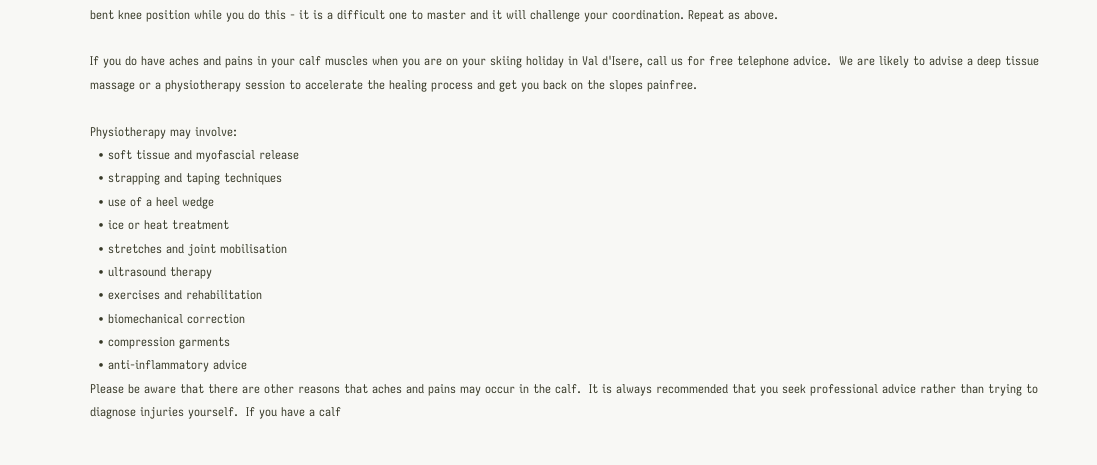bent knee position while you do this - it is a difficult one to master and it will challenge your coordination. Repeat as above.

If you do have aches and pains in your calf muscles when you are on your skiing holiday in Val d'Isere, call us for free telephone advice.  We are likely to advise a deep tissue massage or a physiotherapy session to accelerate the healing process and get you back on the slopes painfree.

Physiotherapy may involve:
  • soft tissue and myofascial release
  • strapping and taping techniques
  • use of a heel wedge
  • ice or heat treatment
  • stretches and joint mobilisation
  • ultrasound therapy
  • exercises and rehabilitation
  • biomechanical correction
  • compression garments
  • anti-inflammatory advice
Please be aware that there are other reasons that aches and pains may occur in the calf.  It is always recommended that you seek professional advice rather than trying to diagnose injuries yourself.  If you have a calf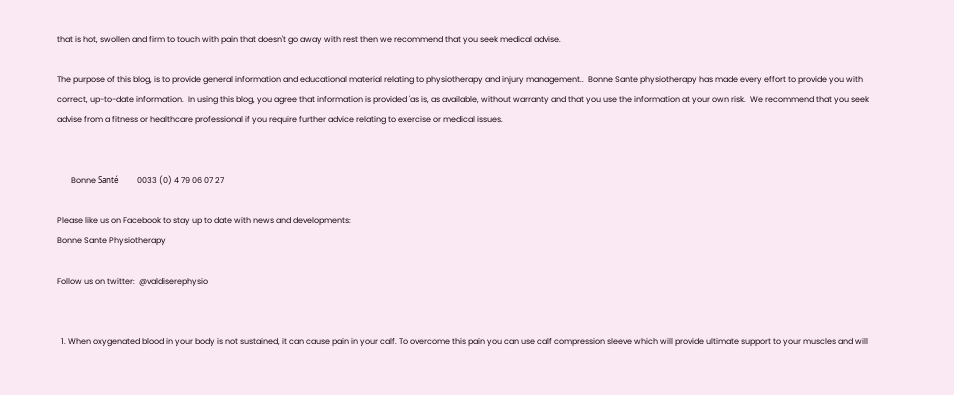that is hot, swollen and firm to touch with pain that doesn't go away with rest then we recommend that you seek medical advise.

The purpose of this blog, is to provide general information and educational material relating to physiotherapy and injury management..  Bonne Sante physiotherapy has made every effort to provide you with correct, up-to-date information.  In using this blog, you agree that information is provided 'as is, as available, without warranty and that you use the information at your own risk.  We recommend that you seek advise from a fitness or healthcare professional if you require further advice relating to exercise or medical issues.


       Bonne Santé         0033 (0) 4 79 06 07 27

Please like us on Facebook to stay up to date with news and developments:
Bonne Sante Physiotherapy

Follow us on twitter:  @valdiserephysio


  1. When oxygenated blood in your body is not sustained, it can cause pain in your calf. To overcome this pain you can use calf compression sleeve which will provide ultimate support to your muscles and will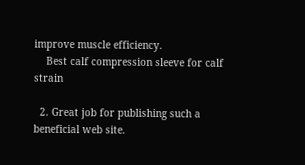improve muscle efficiency.
    Best calf compression sleeve for calf strain

  2. Great job for publishing such a beneficial web site.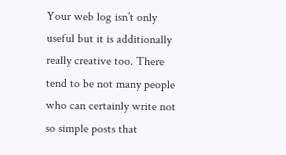Your web log isn’t only useful but it is additionally really creative too. There tend to be not many people who can certainly write not so simple posts that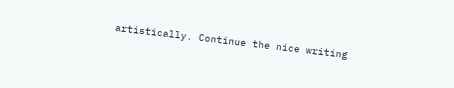artistically. Continue the nice writing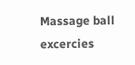Massage ball excercies